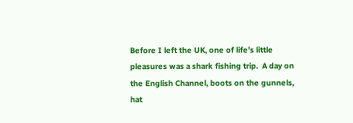Before I left the UK, one of life’s little pleasures was a shark fishing trip.  A day on the English Channel, boots on the gunnels, hat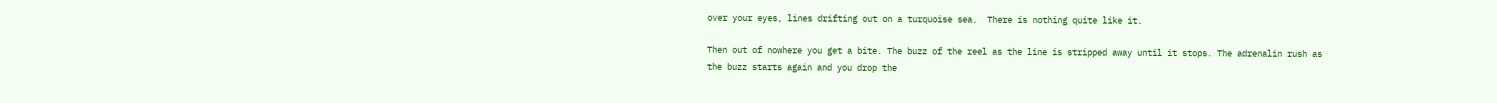over your eyes, lines drifting out on a turquoise sea.  There is nothing quite like it.

Then out of nowhere you get a bite. The buzz of the reel as the line is stripped away until it stops. The adrenalin rush as the buzz starts again and you drop the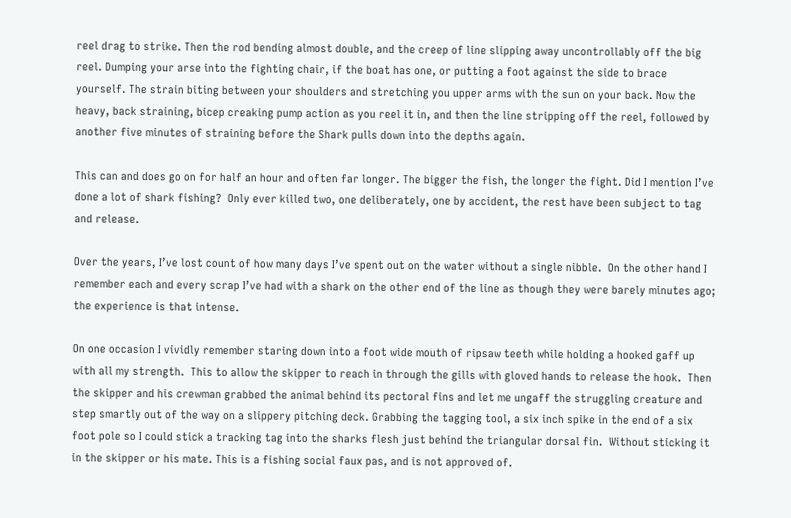reel drag to strike. Then the rod bending almost double, and the creep of line slipping away uncontrollably off the big reel. Dumping your arse into the fighting chair, if the boat has one, or putting a foot against the side to brace yourself. The strain biting between your shoulders and stretching you upper arms with the sun on your back. Now the heavy, back straining, bicep creaking pump action as you reel it in, and then the line stripping off the reel, followed by another five minutes of straining before the Shark pulls down into the depths again.

This can and does go on for half an hour and often far longer. The bigger the fish, the longer the fight. Did I mention I’ve done a lot of shark fishing?  Only ever killed two, one deliberately, one by accident, the rest have been subject to tag and release.

Over the years, I’ve lost count of how many days I’ve spent out on the water without a single nibble.  On the other hand I remember each and every scrap I’ve had with a shark on the other end of the line as though they were barely minutes ago; the experience is that intense.

On one occasion I vividly remember staring down into a foot wide mouth of ripsaw teeth while holding a hooked gaff up with all my strength.  This to allow the skipper to reach in through the gills with gloved hands to release the hook.  Then the skipper and his crewman grabbed the animal behind its pectoral fins and let me ungaff the struggling creature and step smartly out of the way on a slippery pitching deck. Grabbing the tagging tool, a six inch spike in the end of a six foot pole so I could stick a tracking tag into the sharks flesh just behind the triangular dorsal fin.  Without sticking it in the skipper or his mate. This is a fishing social faux pas, and is not approved of.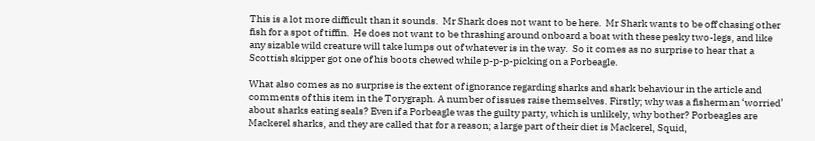This is a lot more difficult than it sounds.  Mr Shark does not want to be here.  Mr Shark wants to be off chasing other fish for a spot of tiffin.  He does not want to be thrashing around onboard a boat with these pesky two-legs, and like any sizable wild creature will take lumps out of whatever is in the way.  So it comes as no surprise to hear that a Scottish skipper got one of his boots chewed while p-p-p-picking on a Porbeagle.

What also comes as no surprise is the extent of ignorance regarding sharks and shark behaviour in the article and comments of this item in the Torygraph. A number of issues raise themselves. Firstly; why was a fisherman ‘worried’ about sharks eating seals? Even if a Porbeagle was the guilty party, which is unlikely, why bother? Porbeagles are Mackerel sharks, and they are called that for a reason; a large part of their diet is Mackerel, Squid,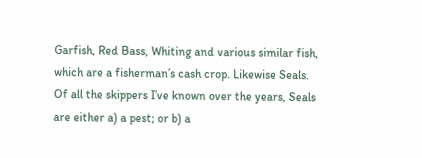Garfish, Red Bass, Whiting and various similar fish, which are a fisherman’s cash crop. Likewise Seals. Of all the skippers I’ve known over the years, Seals are either a) a pest; or b) a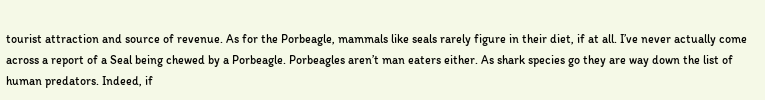tourist attraction and source of revenue. As for the Porbeagle, mammals like seals rarely figure in their diet, if at all. I’ve never actually come across a report of a Seal being chewed by a Porbeagle. Porbeagles aren’t man eaters either. As shark species go they are way down the list of human predators. Indeed, if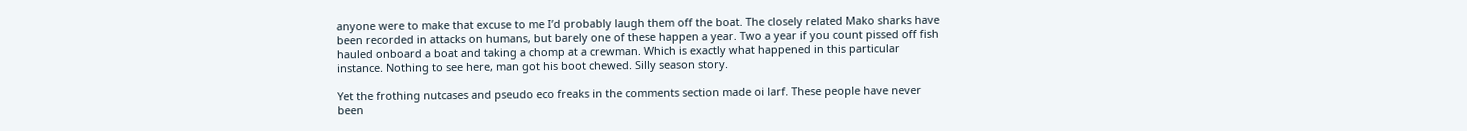anyone were to make that excuse to me I’d probably laugh them off the boat. The closely related Mako sharks have been recorded in attacks on humans, but barely one of these happen a year. Two a year if you count pissed off fish hauled onboard a boat and taking a chomp at a crewman. Which is exactly what happened in this particular instance. Nothing to see here, man got his boot chewed. Silly season story.

Yet the frothing nutcases and pseudo eco freaks in the comments section made oi larf. These people have never been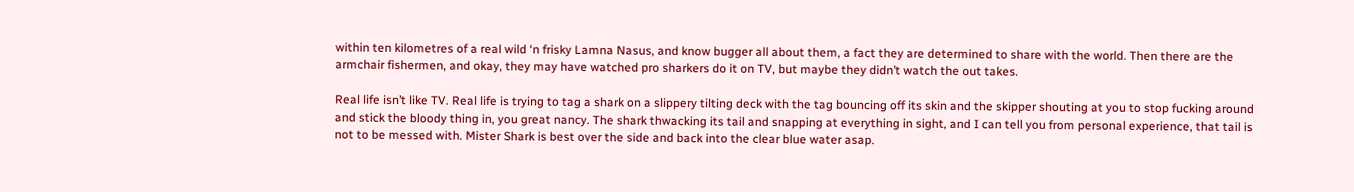within ten kilometres of a real wild ‘n frisky Lamna Nasus, and know bugger all about them, a fact they are determined to share with the world. Then there are the armchair fishermen, and okay, they may have watched pro sharkers do it on TV, but maybe they didn’t watch the out takes.

Real life isn’t like TV. Real life is trying to tag a shark on a slippery tilting deck with the tag bouncing off its skin and the skipper shouting at you to stop fucking around and stick the bloody thing in, you great nancy. The shark thwacking its tail and snapping at everything in sight, and I can tell you from personal experience, that tail is not to be messed with. Mister Shark is best over the side and back into the clear blue water asap.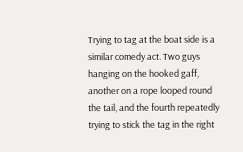Trying to tag at the boat side is a similar comedy act. Two guys hanging on the hooked gaff, another on a rope looped round the tail, and the fourth repeatedly trying to stick the tag in the right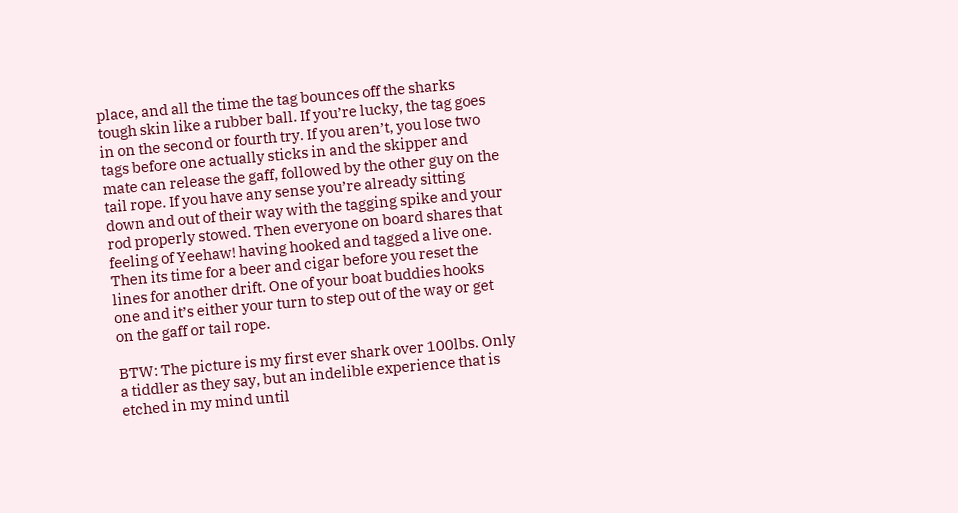place, and all the time the tag bounces off the sharks tough skin like a rubber ball. If you’re lucky, the tag goes in on the second or fourth try. If you aren’t, you lose two tags before one actually sticks in and the skipper and mate can release the gaff, followed by the other guy on the tail rope. If you have any sense you’re already sitting down and out of their way with the tagging spike and your rod properly stowed. Then everyone on board shares that feeling of Yeehaw! having hooked and tagged a live one. Then its time for a beer and cigar before you reset the lines for another drift. One of your boat buddies hooks one and it’s either your turn to step out of the way or get on the gaff or tail rope.

BTW: The picture is my first ever shark over 100lbs. Only a tiddler as they say, but an indelible experience that is etched in my mind until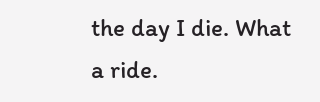the day I die. What a ride.